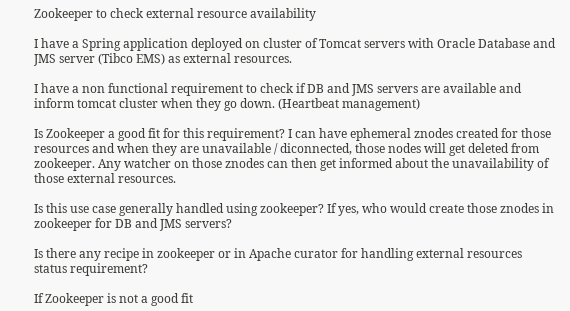Zookeeper to check external resource availability

I have a Spring application deployed on cluster of Tomcat servers with Oracle Database and JMS server (Tibco EMS) as external resources.

I have a non functional requirement to check if DB and JMS servers are available and inform tomcat cluster when they go down. (Heartbeat management)

Is Zookeeper a good fit for this requirement? I can have ephemeral znodes created for those resources and when they are unavailable / diconnected, those nodes will get deleted from zookeeper. Any watcher on those znodes can then get informed about the unavailability of those external resources.

Is this use case generally handled using zookeeper? If yes, who would create those znodes in zookeeper for DB and JMS servers?

Is there any recipe in zookeeper or in Apache curator for handling external resources status requirement?

If Zookeeper is not a good fit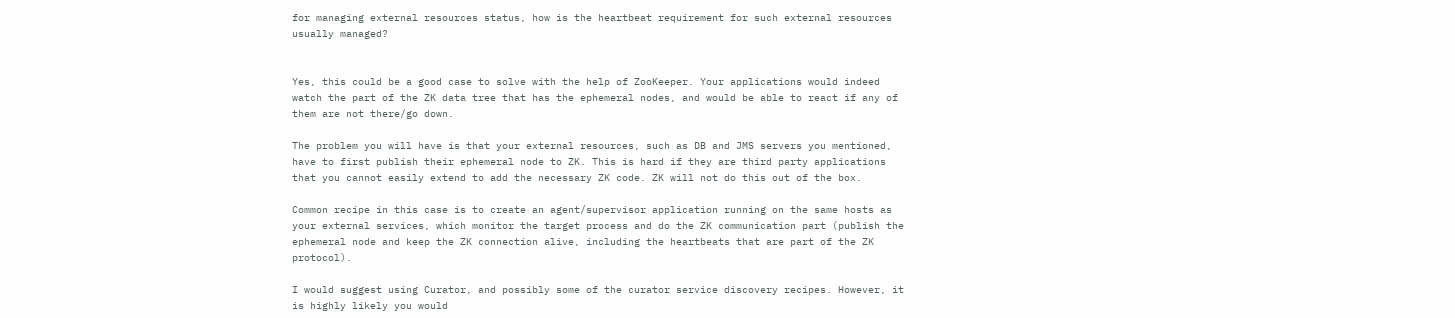for managing external resources status, how is the heartbeat requirement for such external resources usually managed?


Yes, this could be a good case to solve with the help of ZooKeeper. Your applications would indeed watch the part of the ZK data tree that has the ephemeral nodes, and would be able to react if any of them are not there/go down.

The problem you will have is that your external resources, such as DB and JMS servers you mentioned, have to first publish their ephemeral node to ZK. This is hard if they are third party applications that you cannot easily extend to add the necessary ZK code. ZK will not do this out of the box.

Common recipe in this case is to create an agent/supervisor application running on the same hosts as your external services, which monitor the target process and do the ZK communication part (publish the ephemeral node and keep the ZK connection alive, including the heartbeats that are part of the ZK protocol).

I would suggest using Curator, and possibly some of the curator service discovery recipes. However, it is highly likely you would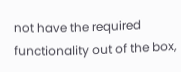not have the required functionality out of the box,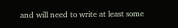and will need to write at least some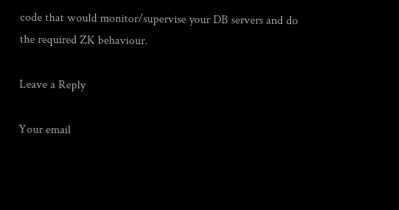code that would monitor/supervise your DB servers and do the required ZK behaviour.

Leave a Reply

Your email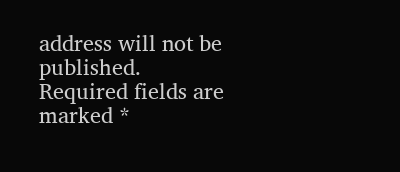address will not be published. Required fields are marked *